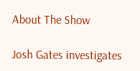About The Show

Josh Gates investigates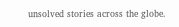unsolved stories across the globe.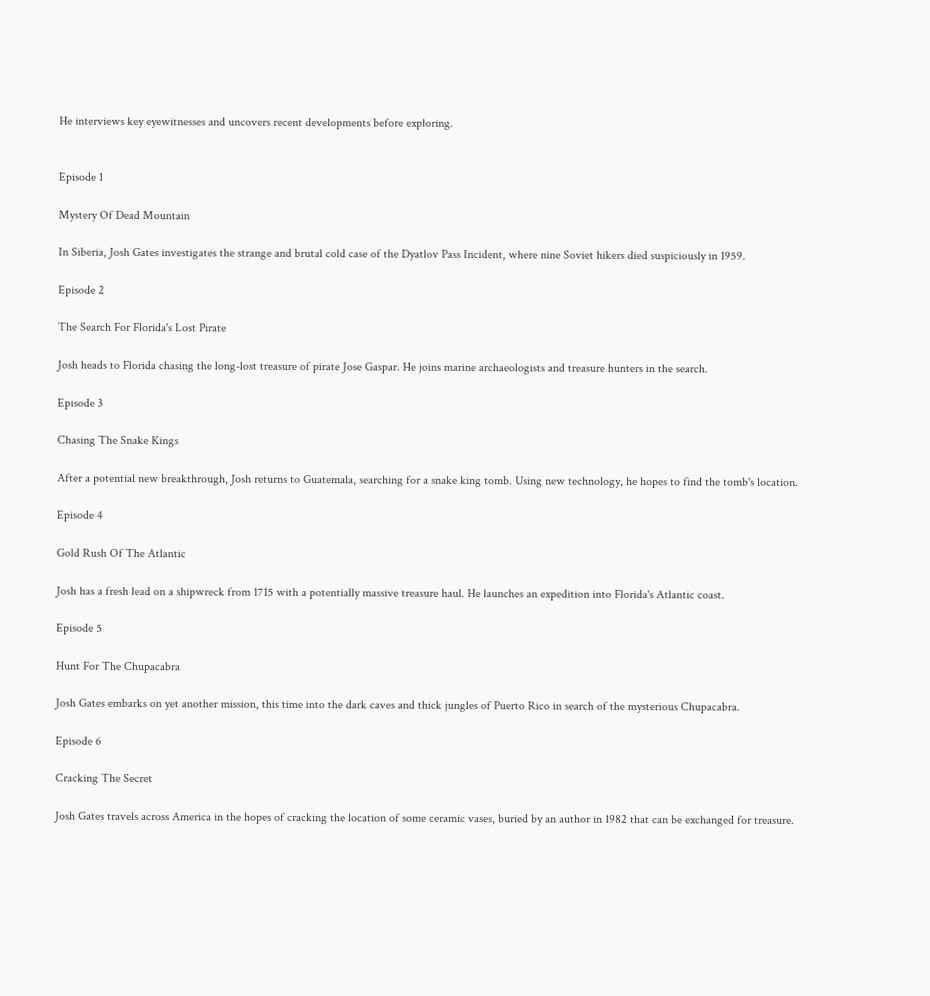He interviews key eyewitnesses and uncovers recent developments before exploring.


Episode 1

Mystery Of Dead Mountain

In Siberia, Josh Gates investigates the strange and brutal cold case of the Dyatlov Pass Incident, where nine Soviet hikers died suspiciously in 1959.

Episode 2

The Search For Florida's Lost Pirate

Josh heads to Florida chasing the long-lost treasure of pirate Jose Gaspar. He joins marine archaeologists and treasure hunters in the search.

Episode 3

Chasing The Snake Kings

After a potential new breakthrough, Josh returns to Guatemala, searching for a snake king tomb. Using new technology, he hopes to find the tomb's location.

Episode 4

Gold Rush Of The Atlantic

Josh has a fresh lead on a shipwreck from 1715 with a potentially massive treasure haul. He launches an expedition into Florida's Atlantic coast.

Episode 5

Hunt For The Chupacabra

Josh Gates embarks on yet another mission, this time into the dark caves and thick jungles of Puerto Rico in search of the mysterious Chupacabra.

Episode 6

Cracking The Secret

Josh Gates travels across America in the hopes of cracking the location of some ceramic vases, buried by an author in 1982 that can be exchanged for treasure.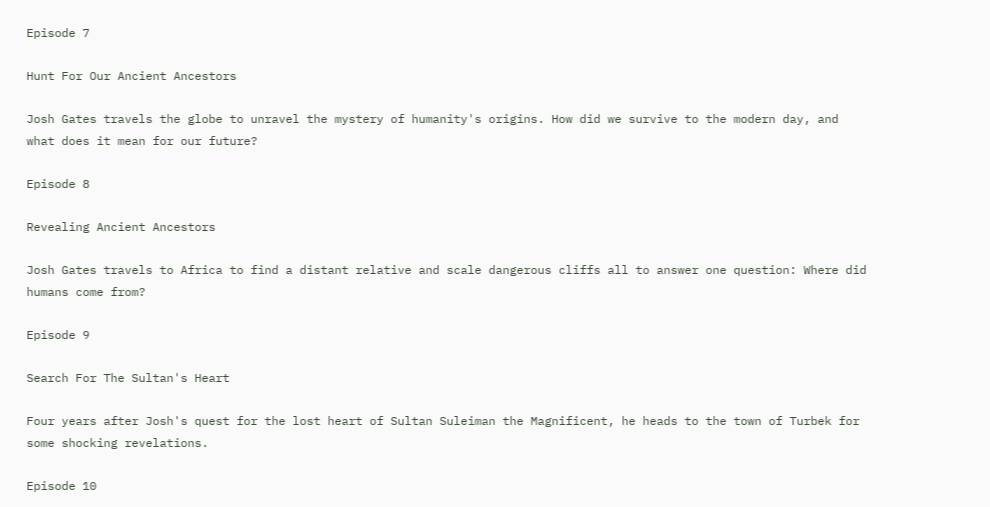Episode 7

Hunt For Our Ancient Ancestors

Josh Gates travels the globe to unravel the mystery of humanity's origins. How did we survive to the modern day, and what does it mean for our future?

Episode 8

Revealing Ancient Ancestors

Josh Gates travels to Africa to find a distant relative and scale dangerous cliffs all to answer one question: Where did humans come from?

Episode 9

Search For The Sultan's Heart

Four years after Josh's quest for the lost heart of Sultan Suleiman the Magnificent, he heads to the town of Turbek for some shocking revelations.

Episode 10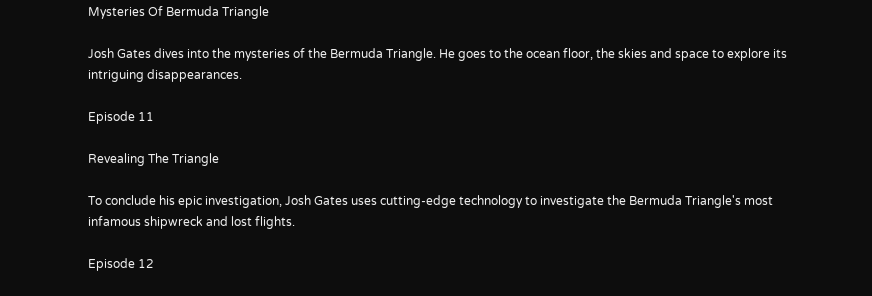Mysteries Of Bermuda Triangle

Josh Gates dives into the mysteries of the Bermuda Triangle. He goes to the ocean floor, the skies and space to explore its intriguing disappearances.

Episode 11

Revealing The Triangle

To conclude his epic investigation, Josh Gates uses cutting-edge technology to investigate the Bermuda Triangle's most infamous shipwreck and lost flights.

Episode 12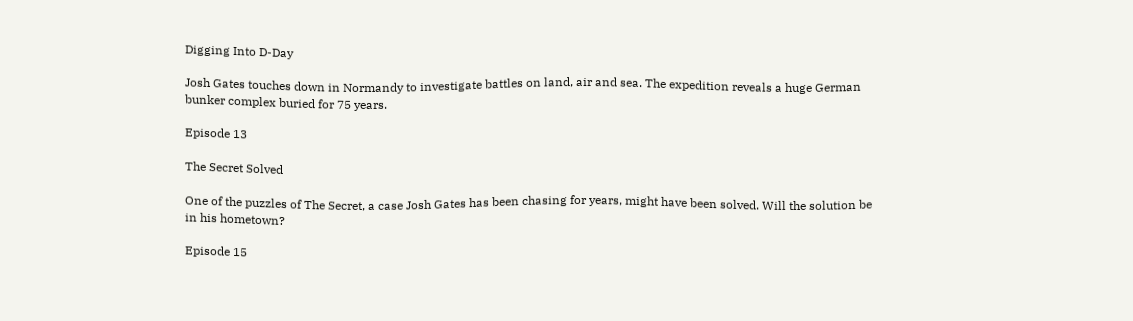Digging Into D-Day

Josh Gates touches down in Normandy to investigate battles on land, air and sea. The expedition reveals a huge German bunker complex buried for 75 years.

Episode 13

The Secret Solved

One of the puzzles of The Secret, a case Josh Gates has been chasing for years, might have been solved. Will the solution be in his hometown?

Episode 15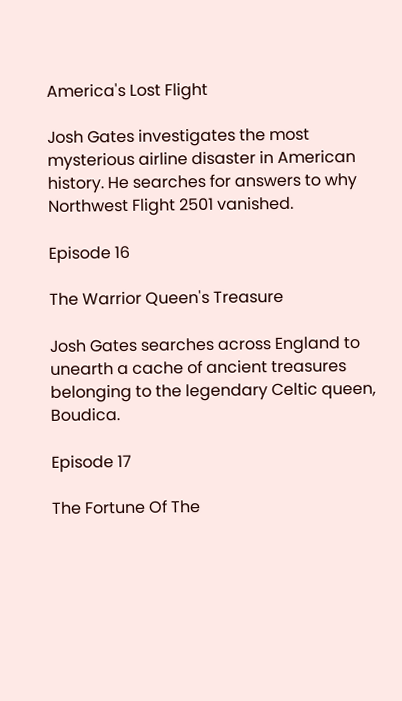America's Lost Flight

Josh Gates investigates the most mysterious airline disaster in American history. He searches for answers to why Northwest Flight 2501 vanished.

Episode 16

The Warrior Queen's Treasure

Josh Gates searches across England to unearth a cache of ancient treasures belonging to the legendary Celtic queen, Boudica.

Episode 17

The Fortune Of The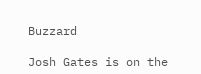Buzzard

Josh Gates is on the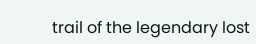trail of the legendary lost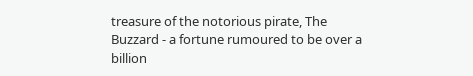treasure of the notorious pirate, The Buzzard - a fortune rumoured to be over a billion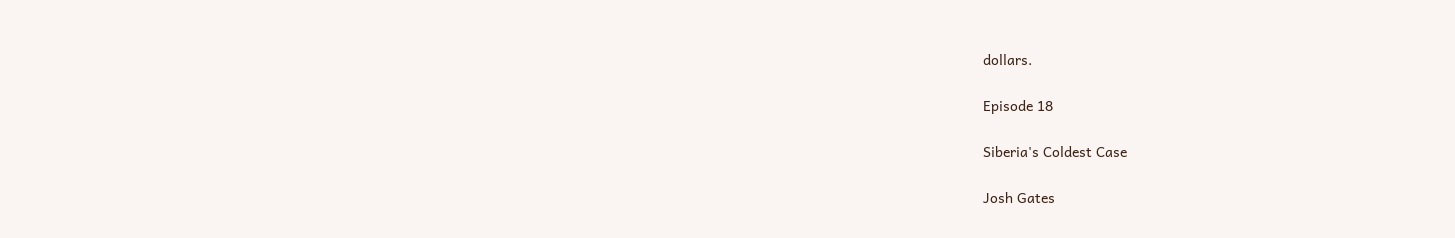dollars.

Episode 18

Siberia's Coldest Case

Josh Gates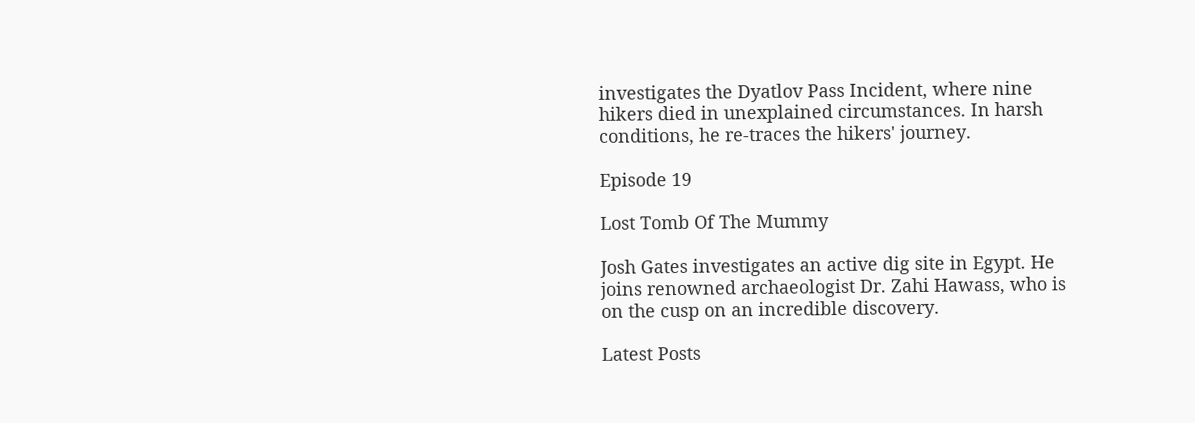investigates the Dyatlov Pass Incident, where nine hikers died in unexplained circumstances. In harsh conditions, he re-traces the hikers' journey.

Episode 19

Lost Tomb Of The Mummy

Josh Gates investigates an active dig site in Egypt. He joins renowned archaeologist Dr. Zahi Hawass, who is on the cusp on an incredible discovery.

Latest Posts